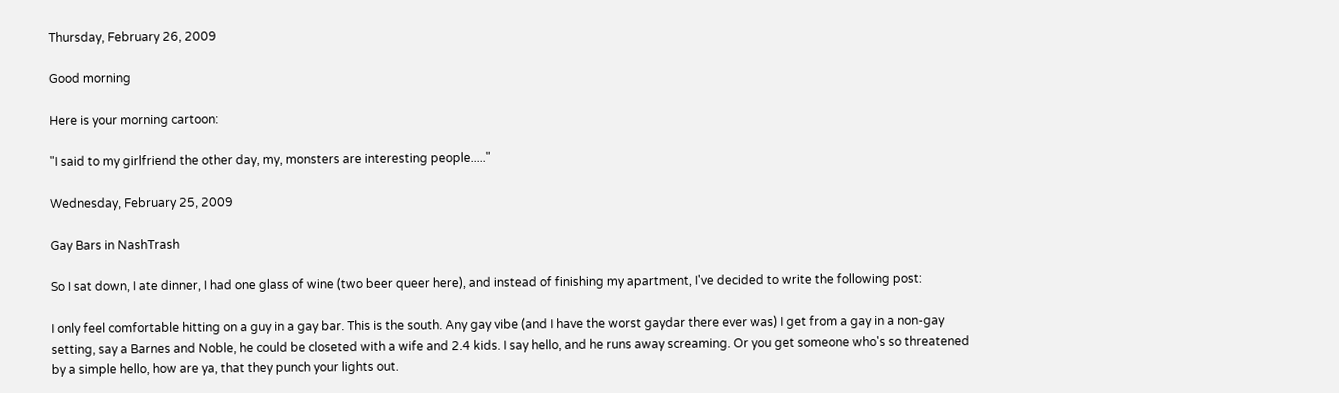Thursday, February 26, 2009

Good morning

Here is your morning cartoon:

"I said to my girlfriend the other day, my, monsters are interesting people....."

Wednesday, February 25, 2009

Gay Bars in NashTrash

So I sat down, I ate dinner, I had one glass of wine (two beer queer here), and instead of finishing my apartment, I've decided to write the following post:

I only feel comfortable hitting on a guy in a gay bar. This is the south. Any gay vibe (and I have the worst gaydar there ever was) I get from a gay in a non-gay setting, say a Barnes and Noble, he could be closeted with a wife and 2.4 kids. I say hello, and he runs away screaming. Or you get someone who's so threatened by a simple hello, how are ya, that they punch your lights out.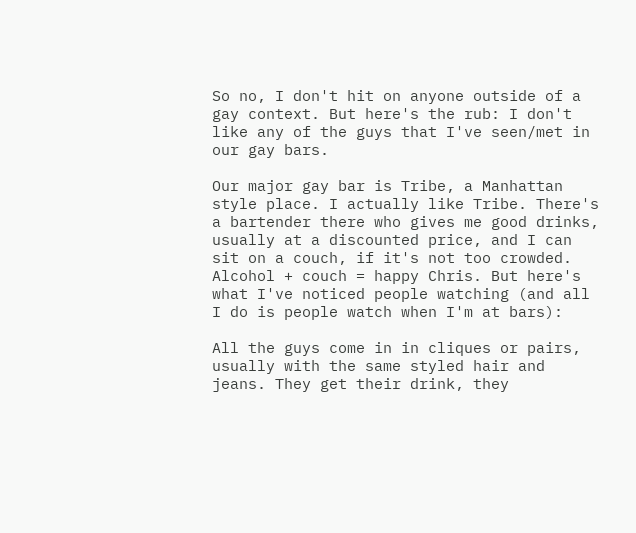So no, I don't hit on anyone outside of a gay context. But here's the rub: I don't like any of the guys that I've seen/met in our gay bars.

Our major gay bar is Tribe, a Manhattan style place. I actually like Tribe. There's a bartender there who gives me good drinks, usually at a discounted price, and I can sit on a couch, if it's not too crowded. Alcohol + couch = happy Chris. But here's what I've noticed people watching (and all I do is people watch when I'm at bars):

All the guys come in in cliques or pairs, usually with the same styled hair and jeans. They get their drink, they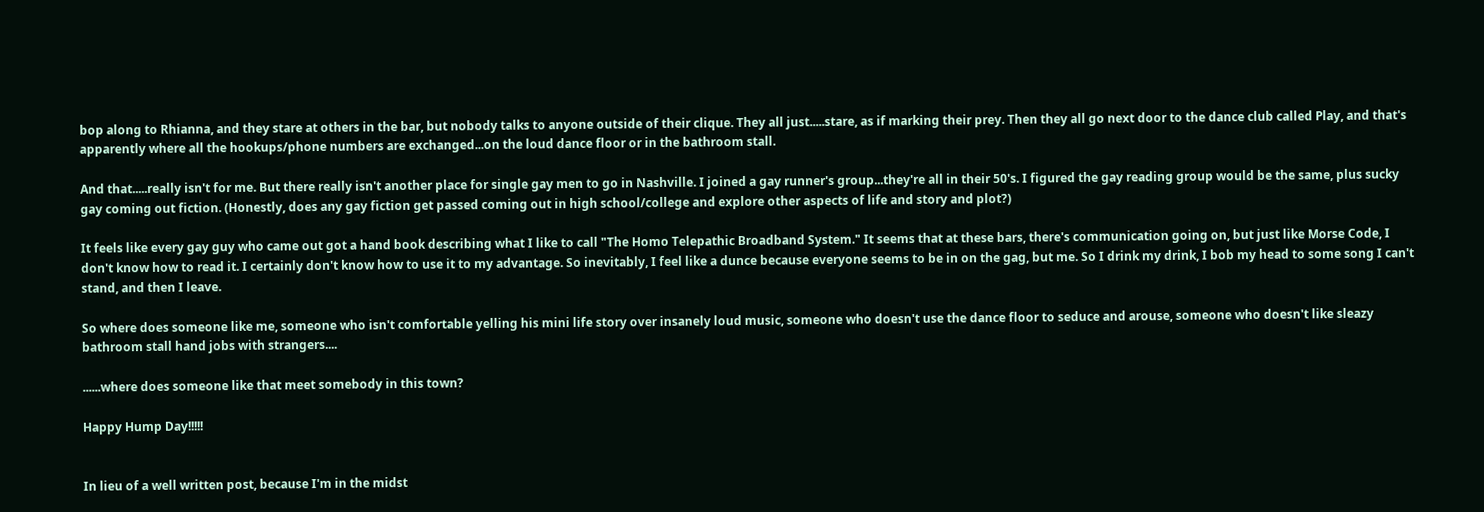bop along to Rhianna, and they stare at others in the bar, but nobody talks to anyone outside of their clique. They all just.....stare, as if marking their prey. Then they all go next door to the dance club called Play, and that's apparently where all the hookups/phone numbers are exchanged...on the loud dance floor or in the bathroom stall.

And that.....really isn't for me. But there really isn't another place for single gay men to go in Nashville. I joined a gay runner's group...they're all in their 50's. I figured the gay reading group would be the same, plus sucky gay coming out fiction. (Honestly, does any gay fiction get passed coming out in high school/college and explore other aspects of life and story and plot?)

It feels like every gay guy who came out got a hand book describing what I like to call "The Homo Telepathic Broadband System." It seems that at these bars, there's communication going on, but just like Morse Code, I don't know how to read it. I certainly don't know how to use it to my advantage. So inevitably, I feel like a dunce because everyone seems to be in on the gag, but me. So I drink my drink, I bob my head to some song I can't stand, and then I leave.

So where does someone like me, someone who isn't comfortable yelling his mini life story over insanely loud music, someone who doesn't use the dance floor to seduce and arouse, someone who doesn't like sleazy bathroom stall hand jobs with strangers....

......where does someone like that meet somebody in this town?

Happy Hump Day!!!!!


In lieu of a well written post, because I'm in the midst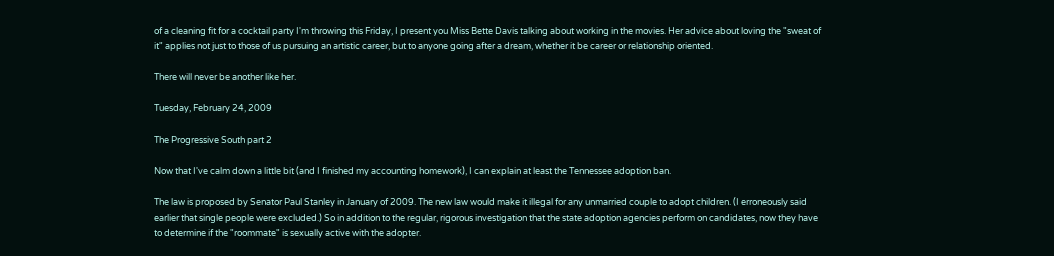of a cleaning fit for a cocktail party I'm throwing this Friday, I present you Miss Bette Davis talking about working in the movies. Her advice about loving the "sweat of it" applies not just to those of us pursuing an artistic career, but to anyone going after a dream, whether it be career or relationship oriented.

There will never be another like her.

Tuesday, February 24, 2009

The Progressive South part 2

Now that I've calm down a little bit (and I finished my accounting homework), I can explain at least the Tennessee adoption ban.

The law is proposed by Senator Paul Stanley in January of 2009. The new law would make it illegal for any unmarried couple to adopt children. (I erroneously said earlier that single people were excluded.) So in addition to the regular, rigorous investigation that the state adoption agencies perform on candidates, now they have to determine if the "roommate" is sexually active with the adopter.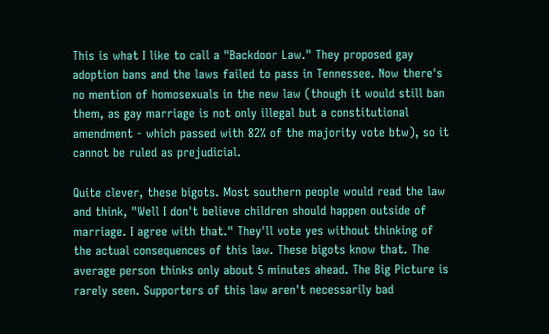This is what I like to call a "Backdoor Law." They proposed gay adoption bans and the laws failed to pass in Tennessee. Now there's no mention of homosexuals in the new law (though it would still ban them, as gay marriage is not only illegal but a constitutional amendment - which passed with 82% of the majority vote btw), so it cannot be ruled as prejudicial.

Quite clever, these bigots. Most southern people would read the law and think, "Well I don't believe children should happen outside of marriage. I agree with that." They'll vote yes without thinking of the actual consequences of this law. These bigots know that. The average person thinks only about 5 minutes ahead. The Big Picture is rarely seen. Supporters of this law aren't necessarily bad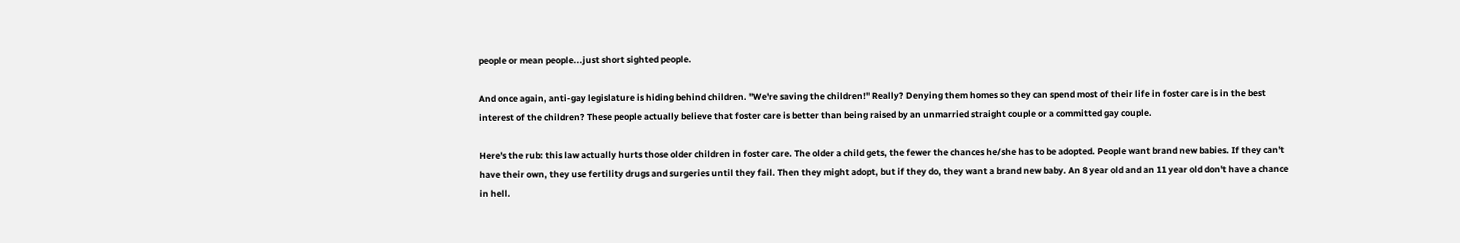people or mean people...just short sighted people.

And once again, anti-gay legislature is hiding behind children. "We're saving the children!" Really? Denying them homes so they can spend most of their life in foster care is in the best interest of the children? These people actually believe that foster care is better than being raised by an unmarried straight couple or a committed gay couple.

Here's the rub: this law actually hurts those older children in foster care. The older a child gets, the fewer the chances he/she has to be adopted. People want brand new babies. If they can't have their own, they use fertility drugs and surgeries until they fail. Then they might adopt, but if they do, they want a brand new baby. An 8 year old and an 11 year old don't have a chance in hell.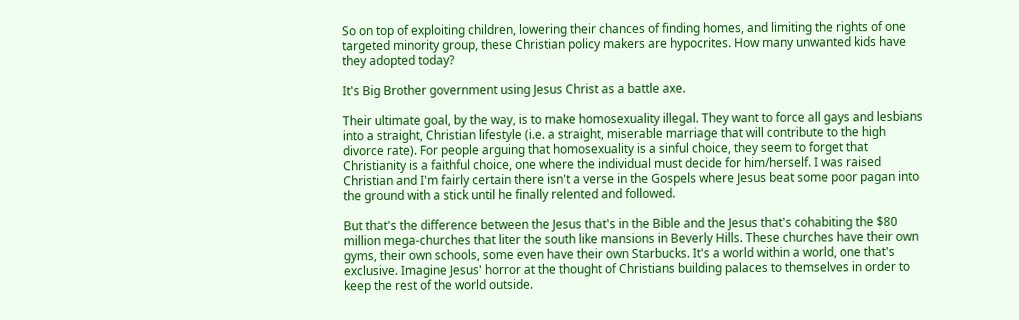So on top of exploiting children, lowering their chances of finding homes, and limiting the rights of one targeted minority group, these Christian policy makers are hypocrites. How many unwanted kids have they adopted today?

It's Big Brother government using Jesus Christ as a battle axe.

Their ultimate goal, by the way, is to make homosexuality illegal. They want to force all gays and lesbians into a straight, Christian lifestyle (i.e. a straight, miserable marriage that will contribute to the high divorce rate). For people arguing that homosexuality is a sinful choice, they seem to forget that Christianity is a faithful choice, one where the individual must decide for him/herself. I was raised Christian and I'm fairly certain there isn't a verse in the Gospels where Jesus beat some poor pagan into the ground with a stick until he finally relented and followed.

But that's the difference between the Jesus that's in the Bible and the Jesus that's cohabiting the $80 million mega-churches that liter the south like mansions in Beverly Hills. These churches have their own gyms, their own schools, some even have their own Starbucks. It's a world within a world, one that's exclusive. Imagine Jesus' horror at the thought of Christians building palaces to themselves in order to keep the rest of the world outside.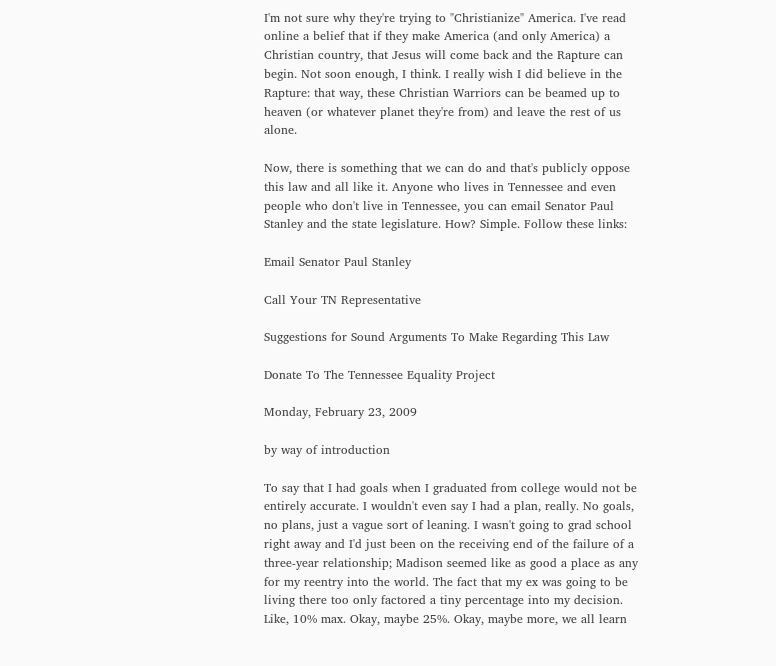I'm not sure why they're trying to "Christianize" America. I've read online a belief that if they make America (and only America) a Christian country, that Jesus will come back and the Rapture can begin. Not soon enough, I think. I really wish I did believe in the Rapture: that way, these Christian Warriors can be beamed up to heaven (or whatever planet they're from) and leave the rest of us alone.

Now, there is something that we can do and that's publicly oppose this law and all like it. Anyone who lives in Tennessee and even people who don't live in Tennessee, you can email Senator Paul Stanley and the state legislature. How? Simple. Follow these links:

Email Senator Paul Stanley

Call Your TN Representative

Suggestions for Sound Arguments To Make Regarding This Law

Donate To The Tennessee Equality Project

Monday, February 23, 2009

by way of introduction

To say that I had goals when I graduated from college would not be entirely accurate. I wouldn't even say I had a plan, really. No goals, no plans, just a vague sort of leaning. I wasn't going to grad school right away and I'd just been on the receiving end of the failure of a three-year relationship; Madison seemed like as good a place as any for my reentry into the world. The fact that my ex was going to be living there too only factored a tiny percentage into my decision. Like, 10% max. Okay, maybe 25%. Okay, maybe more, we all learn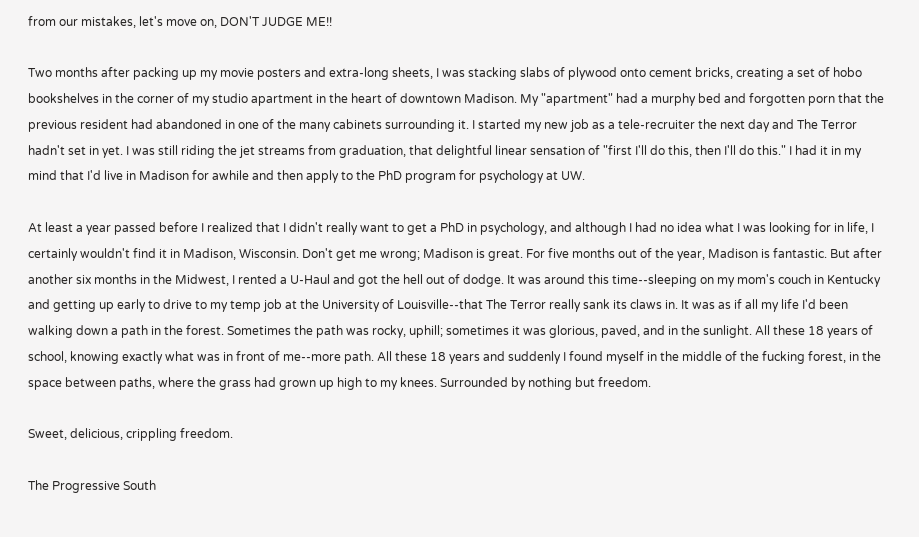from our mistakes, let's move on, DON'T JUDGE ME!!

Two months after packing up my movie posters and extra-long sheets, I was stacking slabs of plywood onto cement bricks, creating a set of hobo bookshelves in the corner of my studio apartment in the heart of downtown Madison. My "apartment" had a murphy bed and forgotten porn that the previous resident had abandoned in one of the many cabinets surrounding it. I started my new job as a tele-recruiter the next day and The Terror hadn't set in yet. I was still riding the jet streams from graduation, that delightful linear sensation of "first I'll do this, then I'll do this." I had it in my mind that I'd live in Madison for awhile and then apply to the PhD program for psychology at UW.

At least a year passed before I realized that I didn't really want to get a PhD in psychology, and although I had no idea what I was looking for in life, I certainly wouldn't find it in Madison, Wisconsin. Don't get me wrong; Madison is great. For five months out of the year, Madison is fantastic. But after another six months in the Midwest, I rented a U-Haul and got the hell out of dodge. It was around this time--sleeping on my mom's couch in Kentucky and getting up early to drive to my temp job at the University of Louisville--that The Terror really sank its claws in. It was as if all my life I'd been walking down a path in the forest. Sometimes the path was rocky, uphill; sometimes it was glorious, paved, and in the sunlight. All these 18 years of school, knowing exactly what was in front of me--more path. All these 18 years and suddenly I found myself in the middle of the fucking forest, in the space between paths, where the grass had grown up high to my knees. Surrounded by nothing but freedom.

Sweet, delicious, crippling freedom.

The Progressive South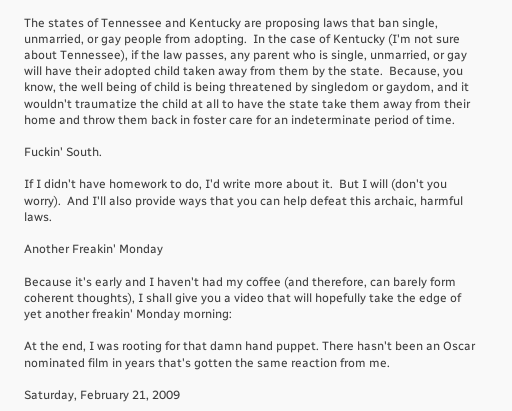The states of Tennessee and Kentucky are proposing laws that ban single, unmarried, or gay people from adopting.  In the case of Kentucky (I'm not sure about Tennessee), if the law passes, any parent who is single, unmarried, or gay will have their adopted child taken away from them by the state.  Because, you know, the well being of child is being threatened by singledom or gaydom, and it wouldn't traumatize the child at all to have the state take them away from their home and throw them back in foster care for an indeterminate period of time.

Fuckin' South.

If I didn't have homework to do, I'd write more about it.  But I will (don't you worry).  And I'll also provide ways that you can help defeat this archaic, harmful laws.

Another Freakin' Monday

Because it's early and I haven't had my coffee (and therefore, can barely form coherent thoughts), I shall give you a video that will hopefully take the edge of yet another freakin' Monday morning:

At the end, I was rooting for that damn hand puppet. There hasn't been an Oscar nominated film in years that's gotten the same reaction from me.

Saturday, February 21, 2009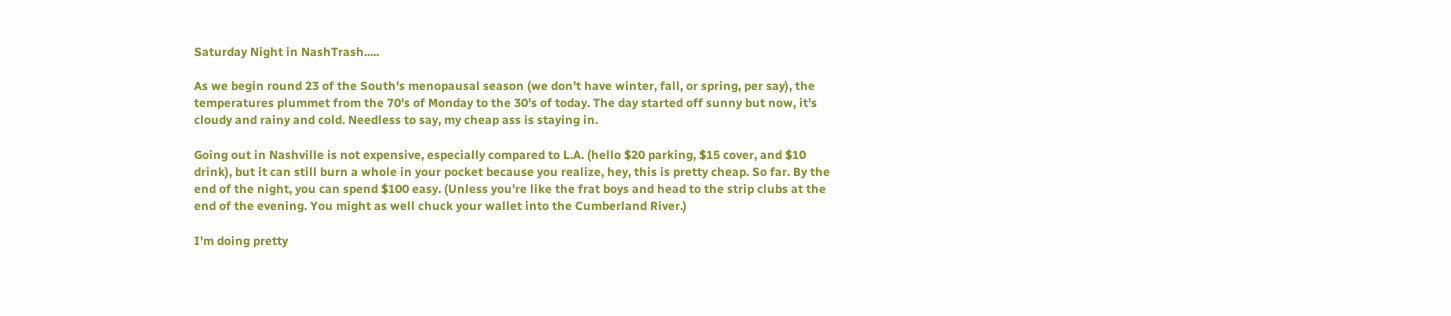Saturday Night in NashTrash.....

As we begin round 23 of the South's menopausal season (we don't have winter, fall, or spring, per say), the temperatures plummet from the 70's of Monday to the 30's of today. The day started off sunny but now, it's cloudy and rainy and cold. Needless to say, my cheap ass is staying in.

Going out in Nashville is not expensive, especially compared to L.A. (hello $20 parking, $15 cover, and $10 drink), but it can still burn a whole in your pocket because you realize, hey, this is pretty cheap. So far. By the end of the night, you can spend $100 easy. (Unless you're like the frat boys and head to the strip clubs at the end of the evening. You might as well chuck your wallet into the Cumberland River.)

I'm doing pretty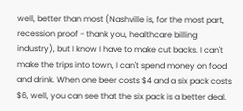well, better than most (Nashville is, for the most part, recession proof - thank you, healthcare billing industry), but I know I have to make cut backs. I can't make the trips into town, I can't spend money on food and drink. When one beer costs $4 and a six pack costs $6, well, you can see that the six pack is a better deal.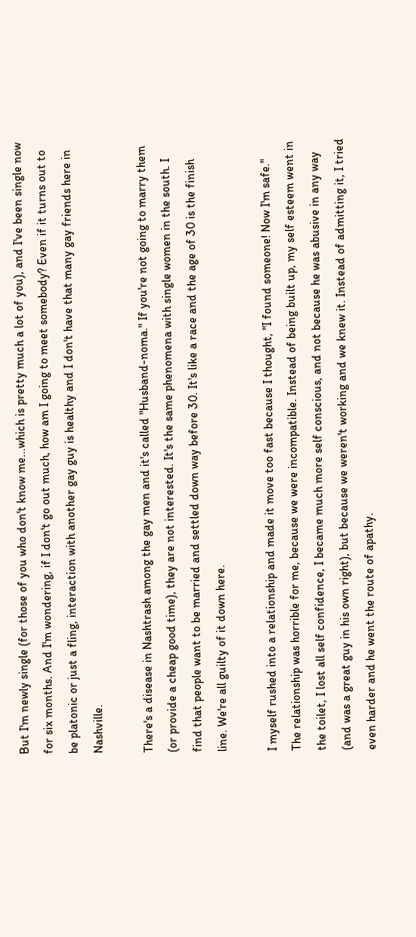But I'm newly single (for those of you who don't know me...which is pretty much a lot of you), and I've been single now for six months. And I'm wondering, if I don't go out much, how am I going to meet somebody? Even if it turns out to be platonic or just a fling, interaction with another gay guy is healthy and I don't have that many gay friends here in Nashville.

There's a disease in Nashtrash among the gay men and it's called "Husband-noma." If you're not going to marry them (or provide a cheap good time), they are not interested. It's the same phenomena with single women in the south. I find that people want to be married and settled down way before 30. It's like a race and the age of 30 is the finish line. We're all guilty of it down here.

I myself rushed into a relationship and made it move too fast because I thought, "I found someone! Now I'm safe." The relationship was horrible for me, because we were incompatible. Instead of being built up, my self esteem went in the toilet, I lost all self confidence, I became much more self conscious, and not because he was abusive in any way (and was a great guy in his own right), but because we weren't working and we knew it. Instead of admitting it, I tried even harder and he went the route of apathy.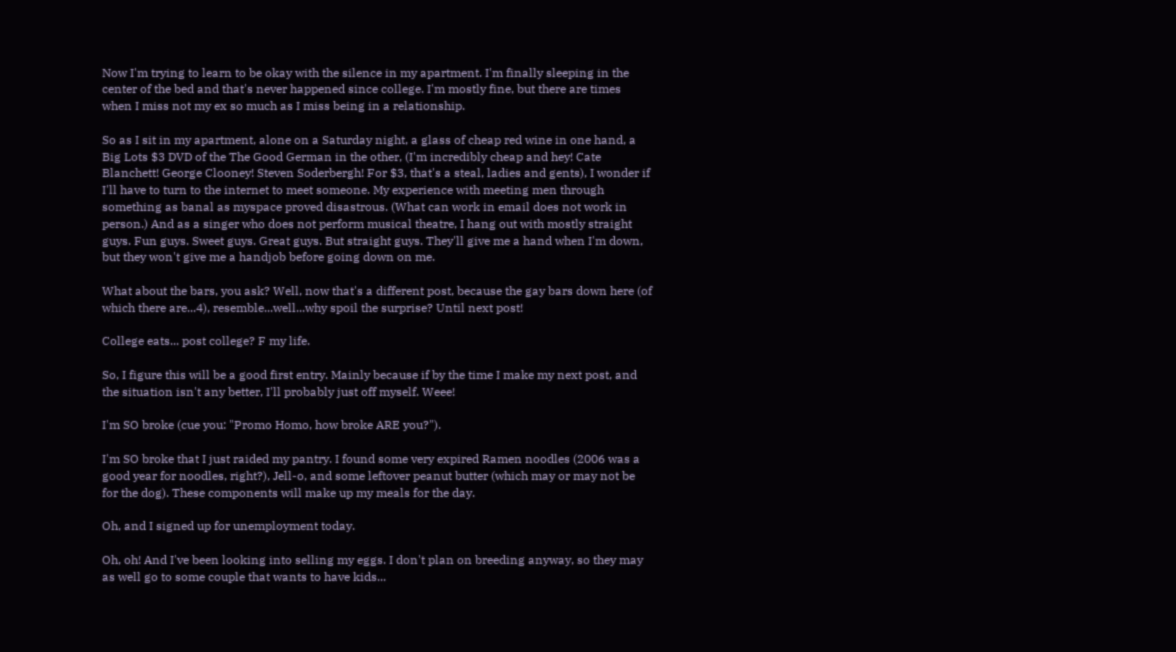Now I'm trying to learn to be okay with the silence in my apartment. I'm finally sleeping in the center of the bed and that's never happened since college. I'm mostly fine, but there are times when I miss not my ex so much as I miss being in a relationship.

So as I sit in my apartment, alone on a Saturday night, a glass of cheap red wine in one hand, a Big Lots $3 DVD of the The Good German in the other, (I'm incredibly cheap and hey! Cate Blanchett! George Clooney! Steven Soderbergh! For $3, that's a steal, ladies and gents), I wonder if I'll have to turn to the internet to meet someone. My experience with meeting men through something as banal as myspace proved disastrous. (What can work in email does not work in person.) And as a singer who does not perform musical theatre, I hang out with mostly straight guys. Fun guys. Sweet guys. Great guys. But straight guys. They'll give me a hand when I'm down, but they won't give me a handjob before going down on me.

What about the bars, you ask? Well, now that's a different post, because the gay bars down here (of which there are...4), resemble...well...why spoil the surprise? Until next post!

College eats... post college? F my life.

So, I figure this will be a good first entry. Mainly because if by the time I make my next post, and the situation isn't any better, I'll probably just off myself. Weee!

I'm SO broke (cue you: "Promo Homo, how broke ARE you?").

I'm SO broke that I just raided my pantry. I found some very expired Ramen noodles (2006 was a good year for noodles, right?), Jell-o, and some leftover peanut butter (which may or may not be for the dog). These components will make up my meals for the day.

Oh, and I signed up for unemployment today.

Oh, oh! And I've been looking into selling my eggs. I don't plan on breeding anyway, so they may as well go to some couple that wants to have kids...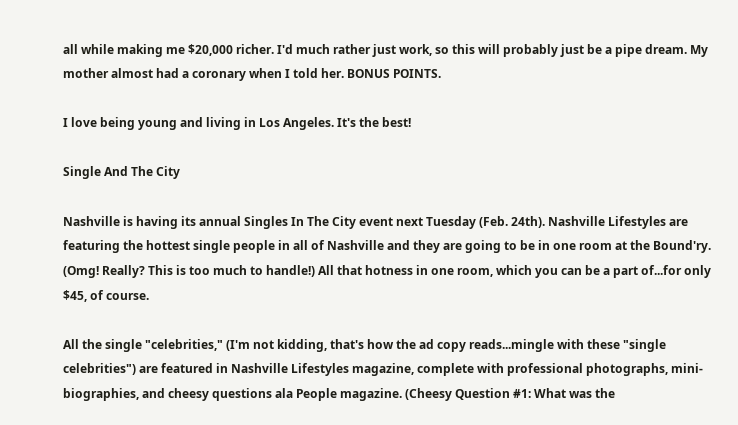all while making me $20,000 richer. I'd much rather just work, so this will probably just be a pipe dream. My mother almost had a coronary when I told her. BONUS POINTS.

I love being young and living in Los Angeles. It's the best!

Single And The City

Nashville is having its annual Singles In The City event next Tuesday (Feb. 24th). Nashville Lifestyles are featuring the hottest single people in all of Nashville and they are going to be in one room at the Bound'ry. (Omg! Really? This is too much to handle!) All that hotness in one room, which you can be a part of...for only $45, of course.

All the single "celebrities," (I'm not kidding, that's how the ad copy reads...mingle with these "single celebrities") are featured in Nashville Lifestyles magazine, complete with professional photographs, mini-biographies, and cheesy questions ala People magazine. (Cheesy Question #1: What was the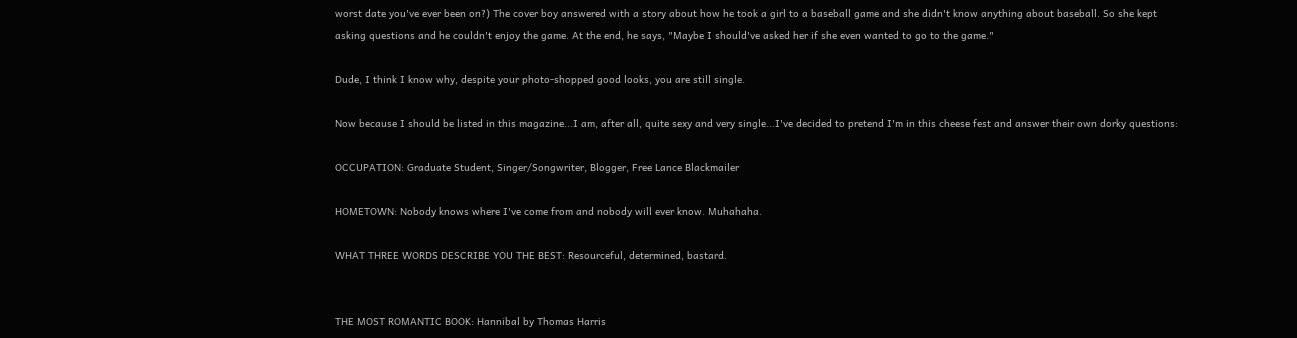worst date you've ever been on?) The cover boy answered with a story about how he took a girl to a baseball game and she didn't know anything about baseball. So she kept asking questions and he couldn't enjoy the game. At the end, he says, "Maybe I should've asked her if she even wanted to go to the game."

Dude, I think I know why, despite your photo-shopped good looks, you are still single.

Now because I should be listed in this magazine...I am, after all, quite sexy and very single...I've decided to pretend I'm in this cheese fest and answer their own dorky questions:

OCCUPATION: Graduate Student, Singer/Songwriter, Blogger, Free Lance Blackmailer

HOMETOWN: Nobody knows where I've come from and nobody will ever know. Muhahaha.

WHAT THREE WORDS DESCRIBE YOU THE BEST: Resourceful, determined, bastard.


THE MOST ROMANTIC BOOK: Hannibal by Thomas Harris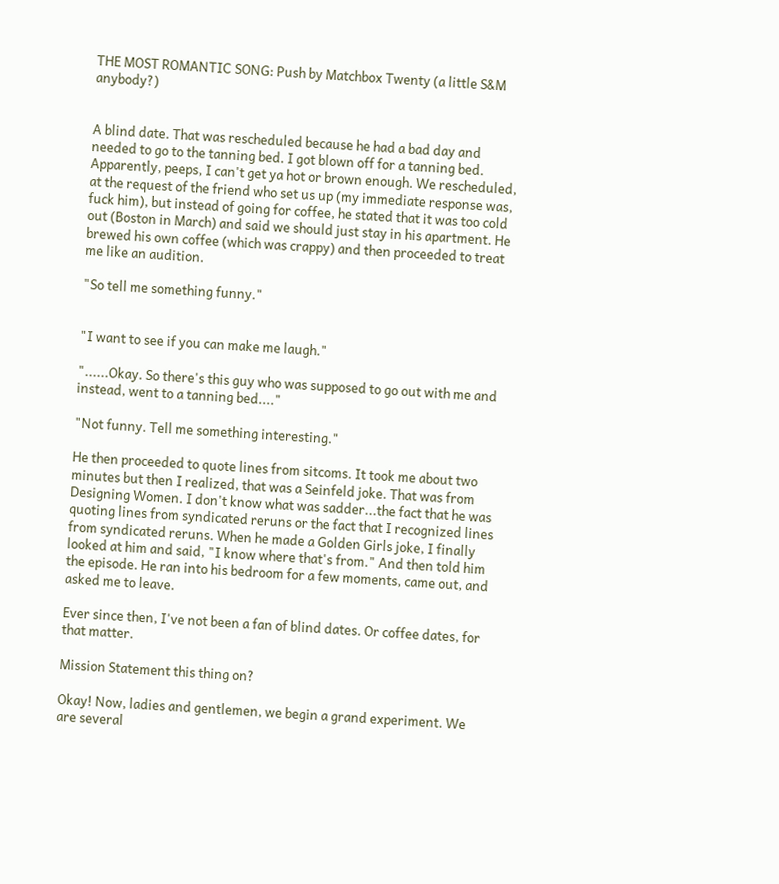THE MOST ROMANTIC SONG: Push by Matchbox Twenty (a little S&M anybody?)


A blind date. That was rescheduled because he had a bad day and needed to go to the tanning bed. I got blown off for a tanning bed. Apparently, peeps, I can't get ya hot or brown enough. We rescheduled, at the request of the friend who set us up (my immediate response was, fuck him), but instead of going for coffee, he stated that it was too cold out (Boston in March) and said we should just stay in his apartment. He brewed his own coffee (which was crappy) and then proceeded to treat me like an audition.

"So tell me something funny."


"I want to see if you can make me laugh."

"......Okay. So there's this guy who was supposed to go out with me and instead, went to a tanning bed...."

"Not funny. Tell me something interesting."

He then proceeded to quote lines from sitcoms. It took me about two minutes but then I realized, that was a Seinfeld joke. That was from Designing Women. I don't know what was sadder...the fact that he was quoting lines from syndicated reruns or the fact that I recognized lines from syndicated reruns. When he made a Golden Girls joke, I finally looked at him and said, "I know where that's from." And then told him the episode. He ran into his bedroom for a few moments, came out, and asked me to leave.

Ever since then, I've not been a fan of blind dates. Or coffee dates, for that matter.

Mission Statement this thing on?

Okay! Now, ladies and gentlemen, we begin a grand experiment. We are several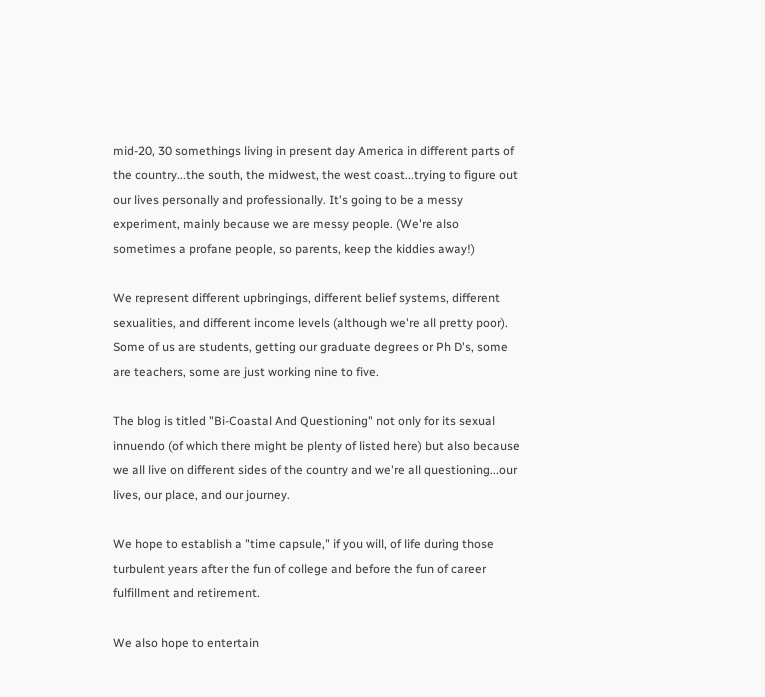mid-20, 30 somethings living in present day America in different parts of the country...the south, the midwest, the west coast...trying to figure out our lives personally and professionally. It's going to be a messy experiment, mainly because we are messy people. (We're also sometimes a profane people, so parents, keep the kiddies away!)

We represent different upbringings, different belief systems, different sexualities, and different income levels (although we're all pretty poor). Some of us are students, getting our graduate degrees or Ph D's, some are teachers, some are just working nine to five.

The blog is titled "Bi-Coastal And Questioning" not only for its sexual innuendo (of which there might be plenty of listed here) but also because we all live on different sides of the country and we're all questioning...our lives, our place, and our journey.

We hope to establish a "time capsule," if you will, of life during those turbulent years after the fun of college and before the fun of career fulfillment and retirement.

We also hope to entertain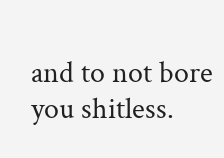and to not bore you shitless.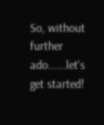So, without further ado......let's get started!